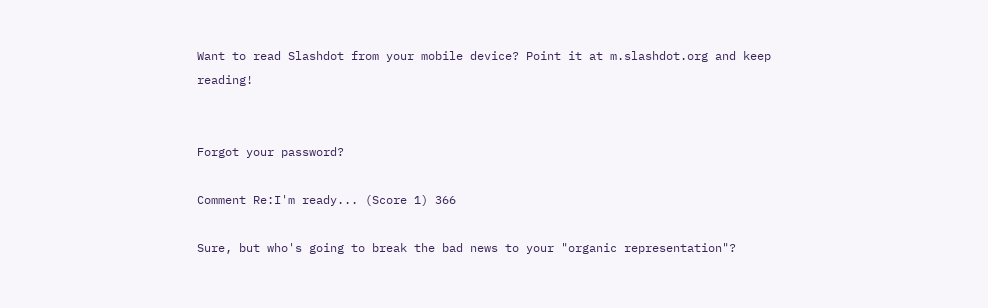Want to read Slashdot from your mobile device? Point it at m.slashdot.org and keep reading!


Forgot your password?

Comment Re:I'm ready... (Score 1) 366

Sure, but who's going to break the bad news to your "organic representation"?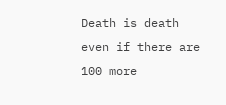Death is death even if there are 100 more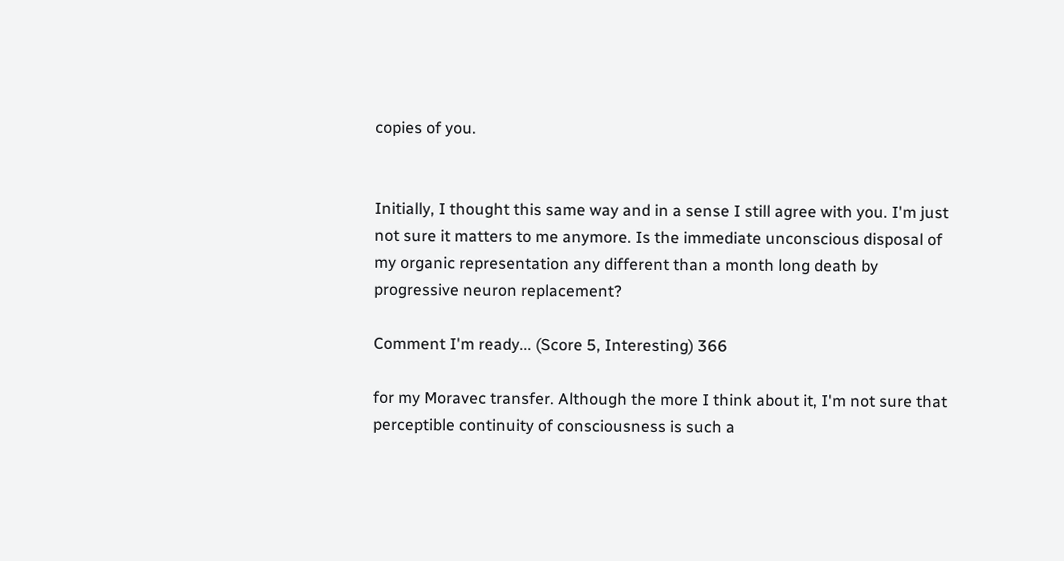copies of you.


Initially, I thought this same way and in a sense I still agree with you. I'm just not sure it matters to me anymore. Is the immediate unconscious disposal of my organic representation any different than a month long death by progressive neuron replacement?

Comment I'm ready... (Score 5, Interesting) 366

for my Moravec transfer. Although the more I think about it, I'm not sure that perceptible continuity of consciousness is such a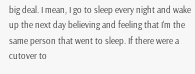big deal. I mean, I go to sleep every night and wake up the next day believing and feeling that I'm the same person that went to sleep. If there were a cutover to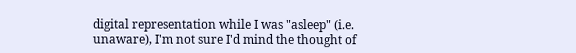digital representation while I was "asleep" (i.e. unaware), I'm not sure I'd mind the thought of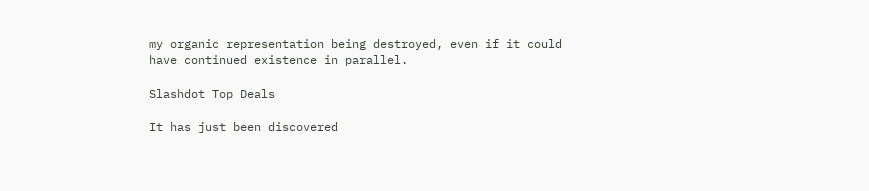my organic representation being destroyed, even if it could have continued existence in parallel.

Slashdot Top Deals

It has just been discovered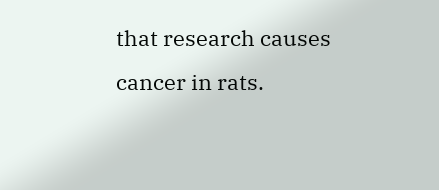that research causes cancer in rats.